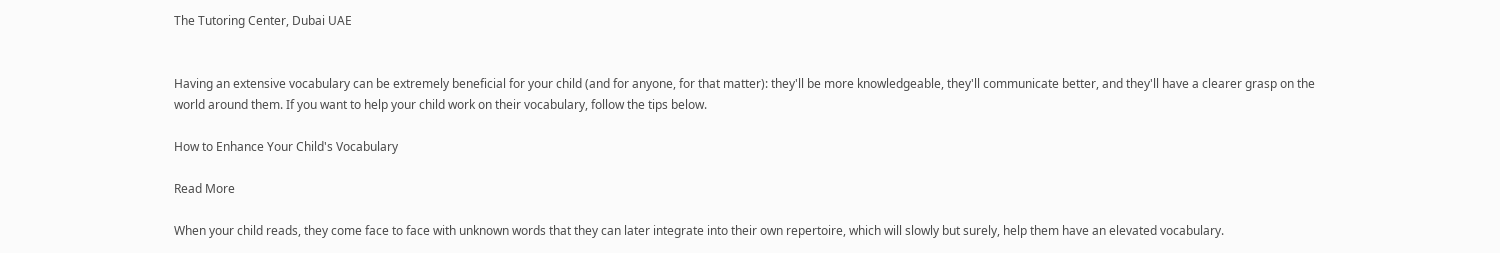The Tutoring Center, Dubai UAE


Having an extensive vocabulary can be extremely beneficial for your child (and for anyone, for that matter): they'll be more knowledgeable, they'll communicate better, and they'll have a clearer grasp on the world around them. If you want to help your child work on their vocabulary, follow the tips below.

How to Enhance Your Child's Vocabulary

Read More

When your child reads, they come face to face with unknown words that they can later integrate into their own repertoire, which will slowly but surely, help them have an elevated vocabulary.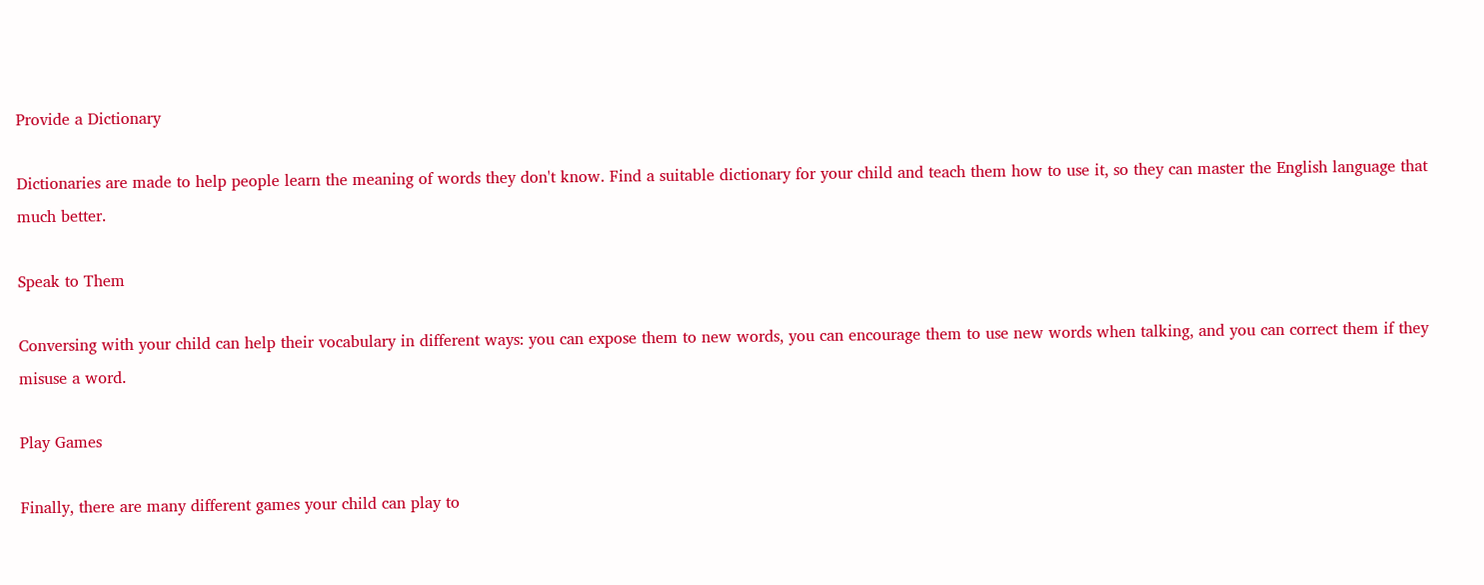Provide a Dictionary

Dictionaries are made to help people learn the meaning of words they don't know. Find a suitable dictionary for your child and teach them how to use it, so they can master the English language that much better.

Speak to Them

Conversing with your child can help their vocabulary in different ways: you can expose them to new words, you can encourage them to use new words when talking, and you can correct them if they misuse a word.

Play Games

Finally, there are many different games your child can play to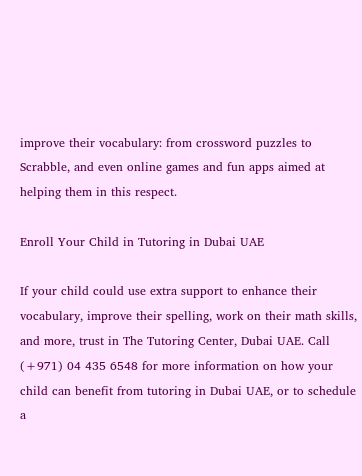improve their vocabulary: from crossword puzzles to Scrabble, and even online games and fun apps aimed at helping them in this respect.

Enroll Your Child in Tutoring in Dubai UAE

If your child could use extra support to enhance their vocabulary, improve their spelling, work on their math skills, and more, trust in The Tutoring Center, Dubai UAE. Call (+971) 04 435 6548 for more information on how your child can benefit from tutoring in Dubai UAE, or to schedule a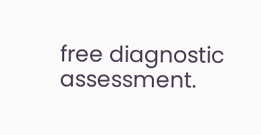free diagnostic assessment.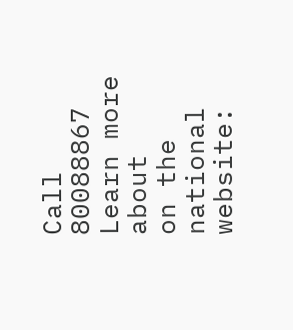Call 80088867
Learn more about
on the national website: